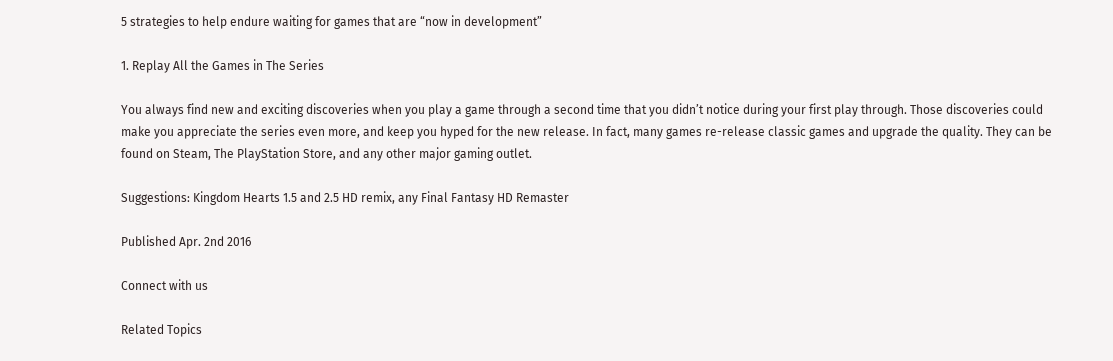5 strategies to help endure waiting for games that are “now in development”

1. Replay All the Games in The Series

You always find new and exciting discoveries when you play a game through a second time that you didn’t notice during your first play through. Those discoveries could make you appreciate the series even more, and keep you hyped for the new release. In fact, many games re-release classic games and upgrade the quality. They can be found on Steam, The PlayStation Store, and any other major gaming outlet.

Suggestions: Kingdom Hearts 1.5 and 2.5 HD remix, any Final Fantasy HD Remaster

Published Apr. 2nd 2016

Connect with us

Related Topics